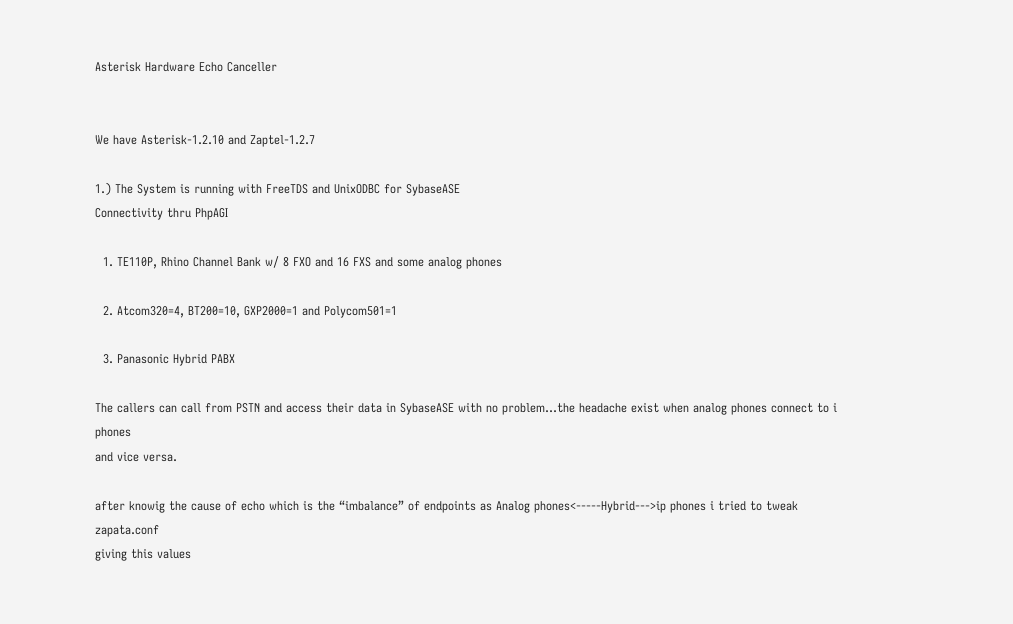Asterisk Hardware Echo Canceller


We have Asterisk-1.2.10 and Zaptel-1.2.7

1.) The System is running with FreeTDS and UnixODBC for SybaseASE
Connectivity thru PhpAGI

  1. TE110P, Rhino Channel Bank w/ 8 FXO and 16 FXS and some analog phones

  2. Atcom320=4, BT200=10, GXP2000=1 and Polycom501=1

  3. Panasonic Hybrid PABX

The callers can call from PSTN and access their data in SybaseASE with no problem…the headache exist when analog phones connect to i phones
and vice versa.

after knowig the cause of echo which is the “imbalance” of endpoints as Analog phones<-----Hybrid--->ip phones i tried to tweak zapata.conf
giving this values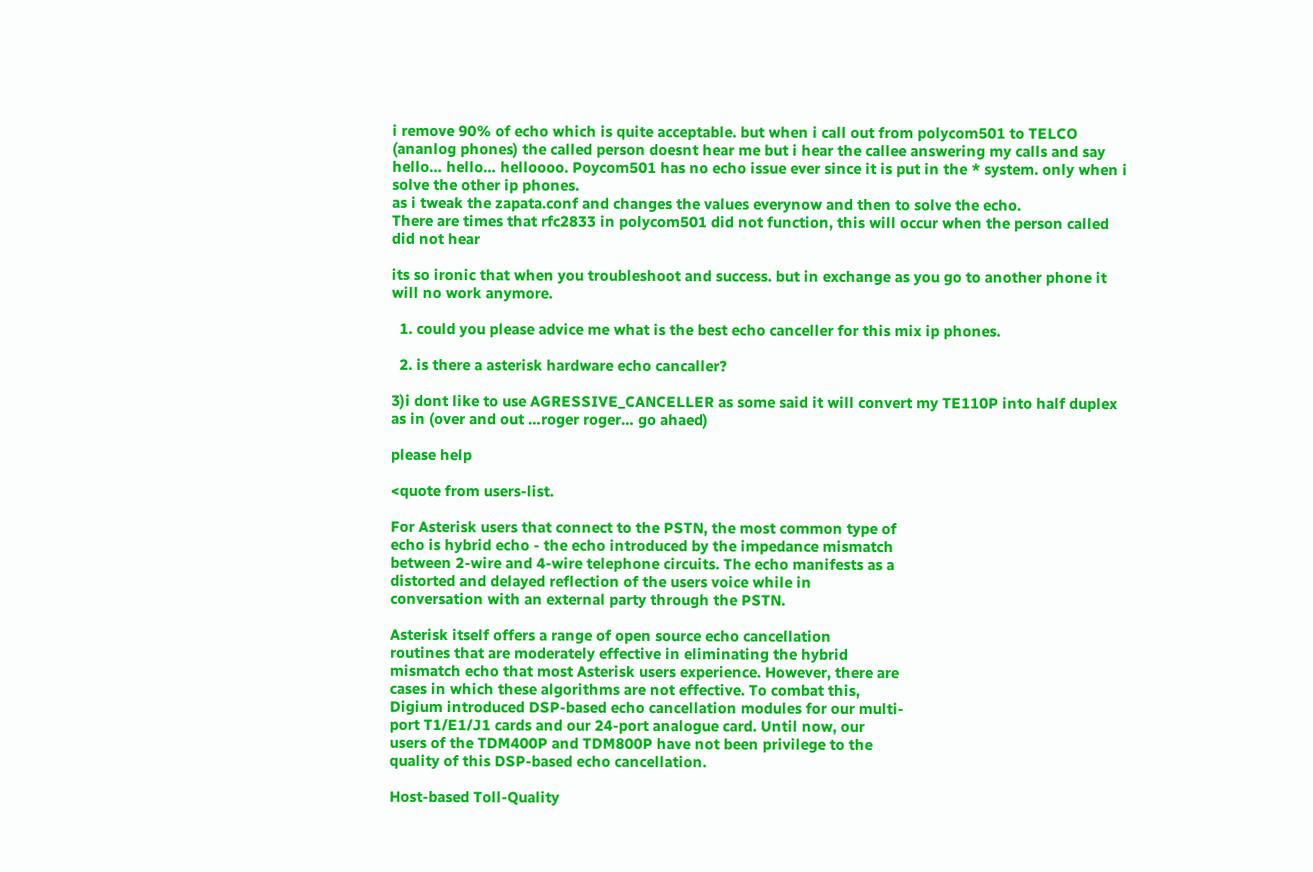i remove 90% of echo which is quite acceptable. but when i call out from polycom501 to TELCO (ananlog phones) the called person doesnt hear me but i hear the callee answering my calls and say hello… hello… helloooo. Poycom501 has no echo issue ever since it is put in the * system. only when i solve the other ip phones.
as i tweak the zapata.conf and changes the values everynow and then to solve the echo.
There are times that rfc2833 in polycom501 did not function, this will occur when the person called did not hear

its so ironic that when you troubleshoot and success. but in exchange as you go to another phone it will no work anymore.

  1. could you please advice me what is the best echo canceller for this mix ip phones.

  2. is there a asterisk hardware echo cancaller?

3)i dont like to use AGRESSIVE_CANCELLER as some said it will convert my TE110P into half duplex as in (over and out …roger roger… go ahaed)

please help

<quote from users-list.

For Asterisk users that connect to the PSTN, the most common type of
echo is hybrid echo - the echo introduced by the impedance mismatch
between 2-wire and 4-wire telephone circuits. The echo manifests as a
distorted and delayed reflection of the users voice while in
conversation with an external party through the PSTN.

Asterisk itself offers a range of open source echo cancellation
routines that are moderately effective in eliminating the hybrid
mismatch echo that most Asterisk users experience. However, there are
cases in which these algorithms are not effective. To combat this,
Digium introduced DSP-based echo cancellation modules for our multi-
port T1/E1/J1 cards and our 24-port analogue card. Until now, our
users of the TDM400P and TDM800P have not been privilege to the
quality of this DSP-based echo cancellation.

Host-based Toll-Quality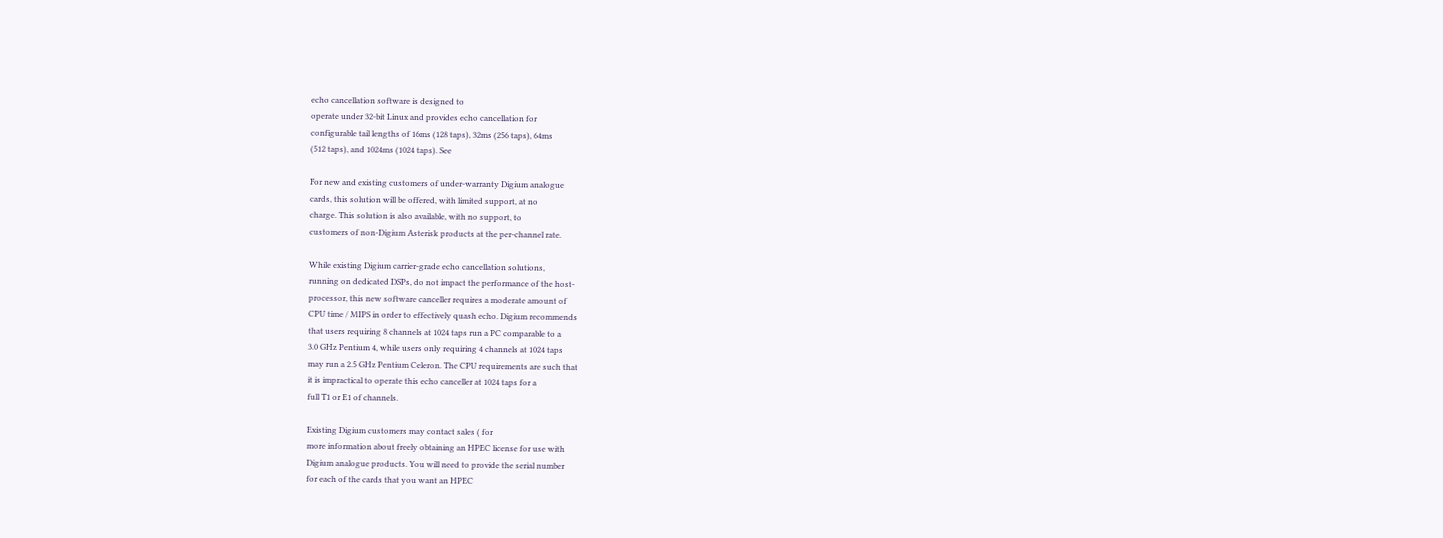echo cancellation software is designed to
operate under 32-bit Linux and provides echo cancellation for
configurable tail lengths of 16ms (128 taps), 32ms (256 taps), 64ms
(512 taps), and 1024ms (1024 taps). See

For new and existing customers of under-warranty Digium analogue
cards, this solution will be offered, with limited support, at no
charge. This solution is also available, with no support, to
customers of non-Digium Asterisk products at the per-channel rate.

While existing Digium carrier-grade echo cancellation solutions,
running on dedicated DSPs, do not impact the performance of the host-
processor, this new software canceller requires a moderate amount of
CPU time / MIPS in order to effectively quash echo. Digium recommends
that users requiring 8 channels at 1024 taps run a PC comparable to a
3.0 GHz Pentium 4, while users only requiring 4 channels at 1024 taps
may run a 2.5 GHz Pentium Celeron. The CPU requirements are such that
it is impractical to operate this echo canceller at 1024 taps for a
full T1 or E1 of channels.

Existing Digium customers may contact sales ( for
more information about freely obtaining an HPEC license for use with
Digium analogue products. You will need to provide the serial number
for each of the cards that you want an HPEC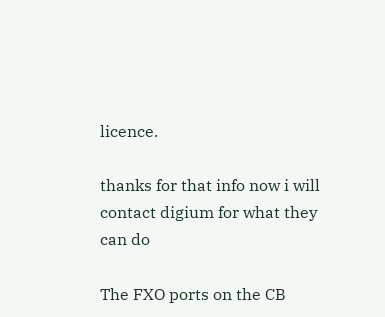licence.

thanks for that info now i will contact digium for what they can do

The FXO ports on the CB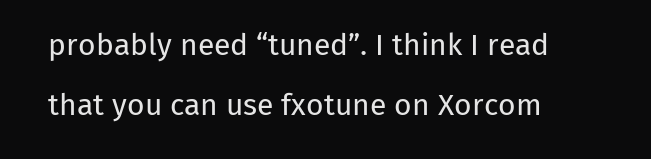probably need “tuned”. I think I read that you can use fxotune on Xorcom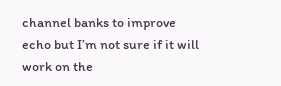channel banks to improve echo but I’m not sure if it will work on the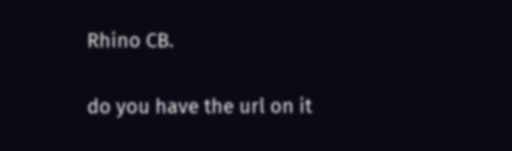Rhino CB.

do you have the url on it